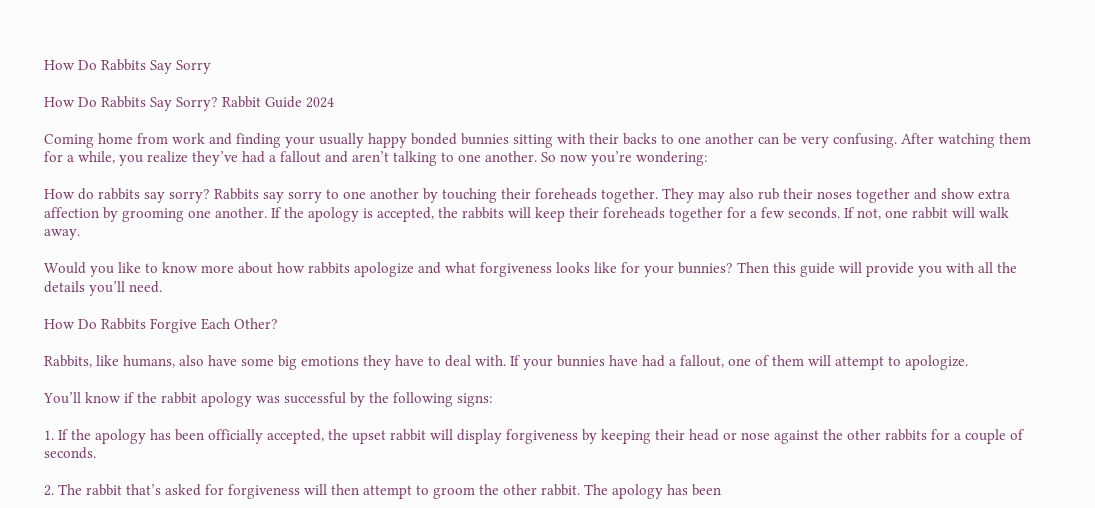How Do Rabbits Say Sorry

How Do Rabbits Say Sorry? Rabbit Guide 2024

Coming home from work and finding your usually happy bonded bunnies sitting with their backs to one another can be very confusing. After watching them for a while, you realize they’ve had a fallout and aren’t talking to one another. So now you’re wondering:

How do rabbits say sorry? Rabbits say sorry to one another by touching their foreheads together. They may also rub their noses together and show extra affection by grooming one another. If the apology is accepted, the rabbits will keep their foreheads together for a few seconds. If not, one rabbit will walk away.

Would you like to know more about how rabbits apologize and what forgiveness looks like for your bunnies? Then this guide will provide you with all the details you’ll need.

How Do Rabbits Forgive Each Other?

Rabbits, like humans, also have some big emotions they have to deal with. If your bunnies have had a fallout, one of them will attempt to apologize.

You’ll know if the rabbit apology was successful by the following signs:

1. If the apology has been officially accepted, the upset rabbit will display forgiveness by keeping their head or nose against the other rabbits for a couple of seconds.

2. The rabbit that’s asked for forgiveness will then attempt to groom the other rabbit. The apology has been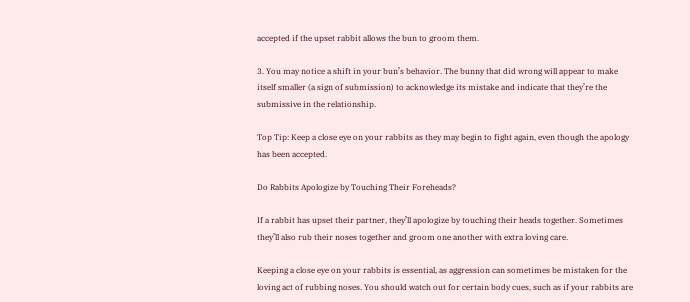accepted if the upset rabbit allows the bun to groom them.

3. You may notice a shift in your bun’s behavior. The bunny that did wrong will appear to make itself smaller (a sign of submission) to acknowledge its mistake and indicate that they’re the submissive in the relationship.

Top Tip: Keep a close eye on your rabbits as they may begin to fight again, even though the apology has been accepted.

Do Rabbits Apologize by Touching Their Foreheads?

If a rabbit has upset their partner, they’ll apologize by touching their heads together. Sometimes they’ll also rub their noses together and groom one another with extra loving care.

Keeping a close eye on your rabbits is essential, as aggression can sometimes be mistaken for the loving act of rubbing noses. You should watch out for certain body cues, such as if your rabbits are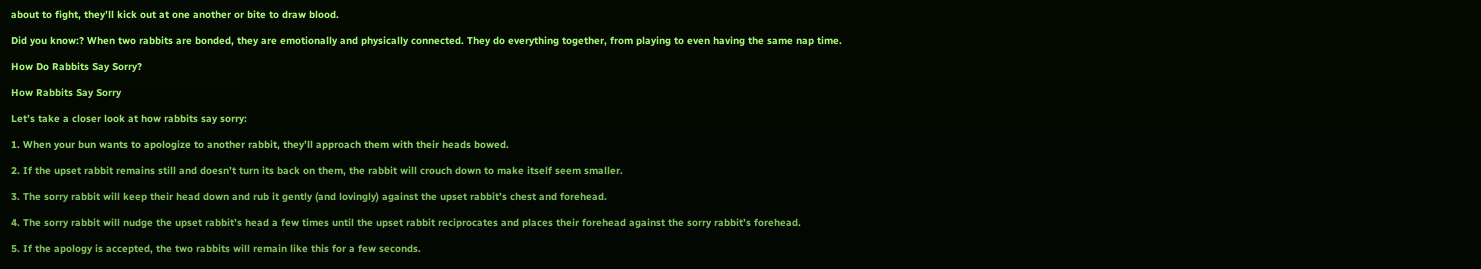about to fight, they’ll kick out at one another or bite to draw blood.

Did you know:? When two rabbits are bonded, they are emotionally and physically connected. They do everything together, from playing to even having the same nap time.

How Do Rabbits Say Sorry?

How Rabbits Say Sorry

Let’s take a closer look at how rabbits say sorry:

1. When your bun wants to apologize to another rabbit, they’ll approach them with their heads bowed.

2. If the upset rabbit remains still and doesn’t turn its back on them, the rabbit will crouch down to make itself seem smaller.

3. The sorry rabbit will keep their head down and rub it gently (and lovingly) against the upset rabbit’s chest and forehead.

4. The sorry rabbit will nudge the upset rabbit’s head a few times until the upset rabbit reciprocates and places their forehead against the sorry rabbit’s forehead.

5. If the apology is accepted, the two rabbits will remain like this for a few seconds.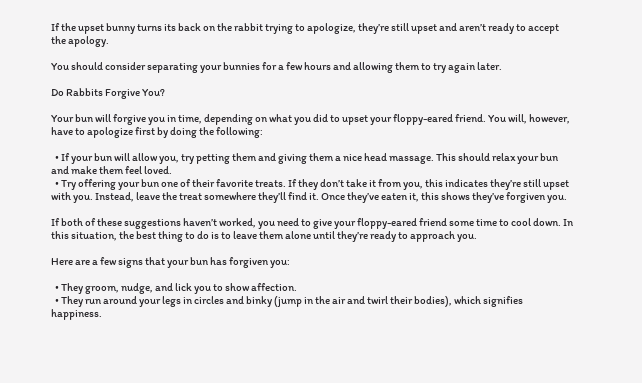If the upset bunny turns its back on the rabbit trying to apologize, they’re still upset and aren’t ready to accept the apology.

You should consider separating your bunnies for a few hours and allowing them to try again later.

Do Rabbits Forgive You?

Your bun will forgive you in time, depending on what you did to upset your floppy-eared friend. You will, however, have to apologize first by doing the following:

  • If your bun will allow you, try petting them and giving them a nice head massage. This should relax your bun and make them feel loved.
  • Try offering your bun one of their favorite treats. If they don’t take it from you, this indicates they’re still upset with you. Instead, leave the treat somewhere they’ll find it. Once they’ve eaten it, this shows they’ve forgiven you.

If both of these suggestions haven’t worked, you need to give your floppy-eared friend some time to cool down. In this situation, the best thing to do is to leave them alone until they’re ready to approach you.

Here are a few signs that your bun has forgiven you:

  • They groom, nudge, and lick you to show affection.
  • They run around your legs in circles and binky (jump in the air and twirl their bodies), which signifies happiness.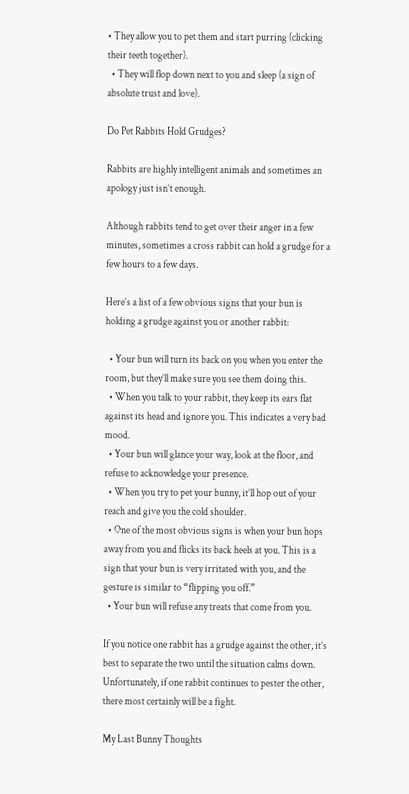• They allow you to pet them and start purring (clicking their teeth together).
  • They will flop down next to you and sleep (a sign of absolute trust and love).

Do Pet Rabbits Hold Grudges?

Rabbits are highly intelligent animals and sometimes an apology just isn’t enough.

Although rabbits tend to get over their anger in a few minutes, sometimes a cross rabbit can hold a grudge for a few hours to a few days.

Here’s a list of a few obvious signs that your bun is holding a grudge against you or another rabbit:

  • Your bun will turn its back on you when you enter the room, but they’ll make sure you see them doing this.
  • When you talk to your rabbit, they keep its ears flat against its head and ignore you. This indicates a very bad mood.
  • Your bun will glance your way, look at the floor, and refuse to acknowledge your presence.
  • When you try to pet your bunny, it’ll hop out of your reach and give you the cold shoulder.
  • One of the most obvious signs is when your bun hops away from you and flicks its back heels at you. This is a sign that your bun is very irritated with you, and the gesture is similar to “flipping you off.”
  • Your bun will refuse any treats that come from you.

If you notice one rabbit has a grudge against the other, it’s best to separate the two until the situation calms down. Unfortunately, if one rabbit continues to pester the other, there most certainly will be a fight.

My Last Bunny Thoughts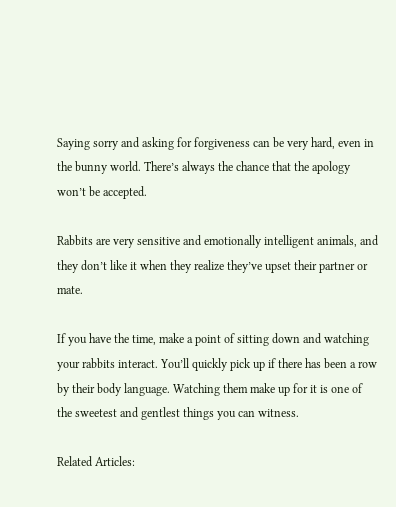Saying sorry and asking for forgiveness can be very hard, even in the bunny world. There’s always the chance that the apology won’t be accepted.

Rabbits are very sensitive and emotionally intelligent animals, and they don’t like it when they realize they’ve upset their partner or mate.

If you have the time, make a point of sitting down and watching your rabbits interact. You’ll quickly pick up if there has been a row by their body language. Watching them make up for it is one of the sweetest and gentlest things you can witness.

Related Articles: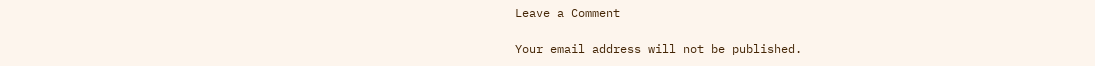Leave a Comment

Your email address will not be published.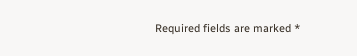Required fields are marked *